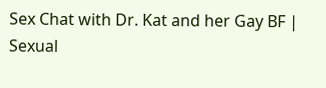Sex Chat with Dr. Kat and her Gay BF | Sexual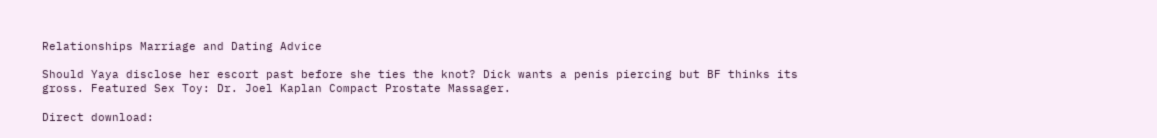Relationships Marriage and Dating Advice

Should Yaya disclose her escort past before she ties the knot? Dick wants a penis piercing but BF thinks its gross. Featured Sex Toy: Dr. Joel Kaplan Compact Prostate Massager.

Direct download: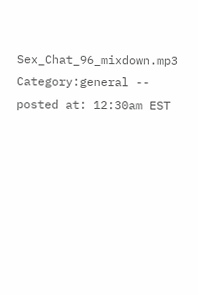Sex_Chat_96_mixdown.mp3
Category:general -- posted at: 12:30am EST